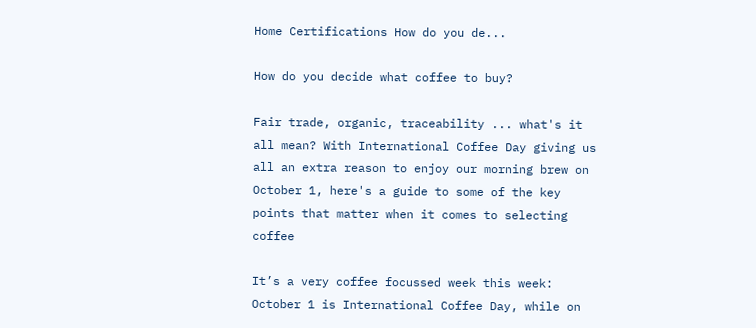Home Certifications How do you de...

How do you decide what coffee to buy?

Fair trade, organic, traceability ... what's it all mean? With International Coffee Day giving us all an extra reason to enjoy our morning brew on October 1, here's a guide to some of the key points that matter when it comes to selecting coffee

It’s a very coffee focussed week this week: October 1 is International Coffee Day, while on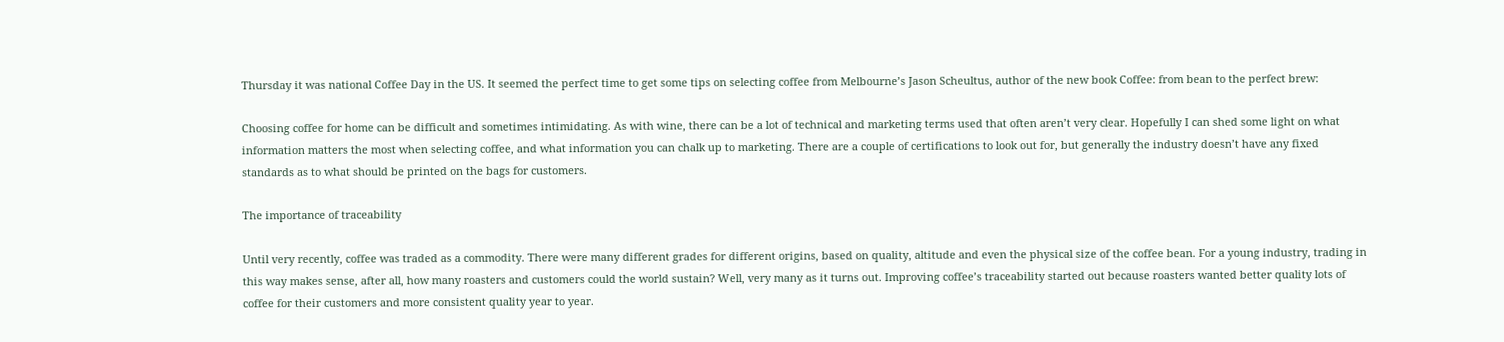Thursday it was national Coffee Day in the US. It seemed the perfect time to get some tips on selecting coffee from Melbourne’s Jason Scheultus, author of the new book Coffee: from bean to the perfect brew:

Choosing coffee for home can be difficult and sometimes intimidating. As with wine, there can be a lot of technical and marketing terms used that often aren’t very clear. Hopefully I can shed some light on what information matters the most when selecting coffee, and what information you can chalk up to marketing. There are a couple of certifications to look out for, but generally the industry doesn’t have any fixed standards as to what should be printed on the bags for customers.

The importance of traceability

Until very recently, coffee was traded as a commodity. There were many different grades for different origins, based on quality, altitude and even the physical size of the coffee bean. For a young industry, trading in this way makes sense, after all, how many roasters and customers could the world sustain? Well, very many as it turns out. Improving coffee’s traceability started out because roasters wanted better quality lots of coffee for their customers and more consistent quality year to year.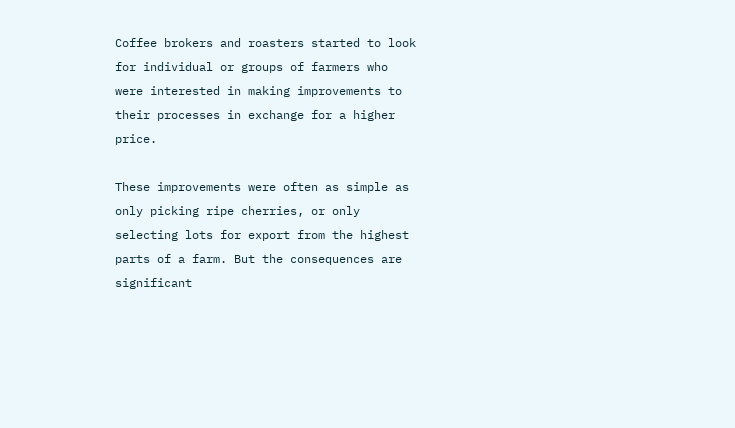Coffee brokers and roasters started to look for individual or groups of farmers who were interested in making improvements to their processes in exchange for a higher price.

These improvements were often as simple as only picking ripe cherries, or only selecting lots for export from the highest parts of a farm. But the consequences are significant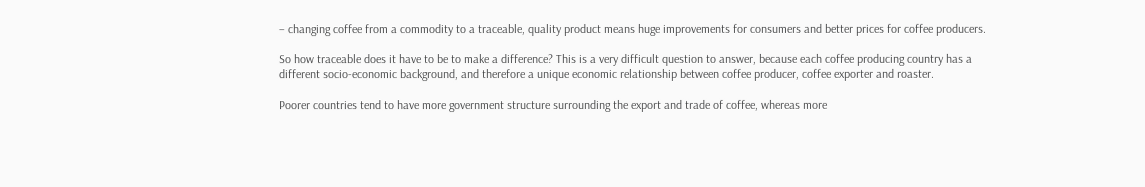– changing coffee from a commodity to a traceable, quality product means huge improvements for consumers and better prices for coffee producers.

So how traceable does it have to be to make a difference? This is a very difficult question to answer, because each coffee producing country has a different socio-economic background, and therefore a unique economic relationship between coffee producer, coffee exporter and roaster.

Poorer countries tend to have more government structure surrounding the export and trade of coffee, whereas more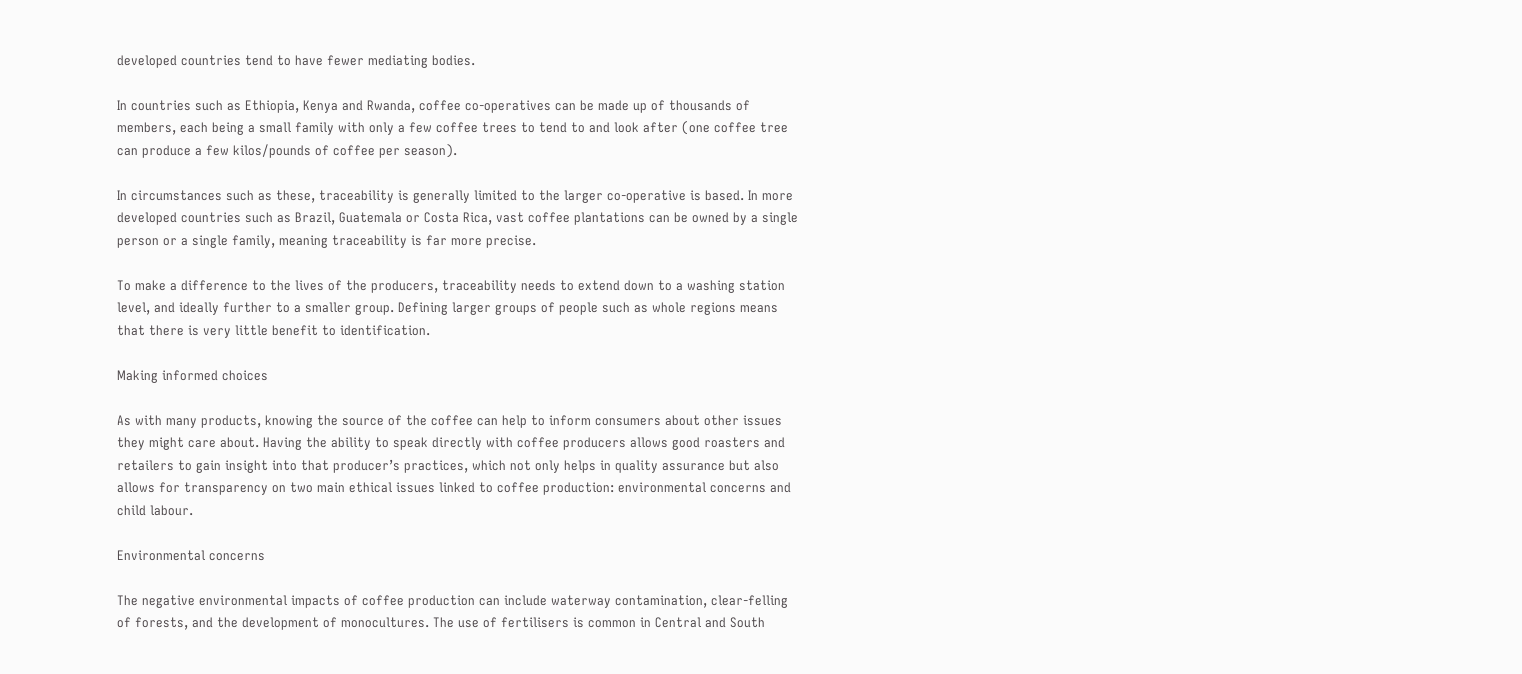developed countries tend to have fewer mediating bodies.

In countries such as Ethiopia, Kenya and Rwanda, coffee co-operatives can be made up of thousands of members, each being a small family with only a few coffee trees to tend to and look after (one coffee tree can produce a few kilos/pounds of coffee per season).

In circumstances such as these, traceability is generally limited to the larger co-operative is based. In more developed countries such as Brazil, Guatemala or Costa Rica, vast coffee plantations can be owned by a single person or a single family, meaning traceability is far more precise.

To make a difference to the lives of the producers, traceability needs to extend down to a washing station level, and ideally further to a smaller group. Defining larger groups of people such as whole regions means that there is very little benefit to identification.

Making informed choices

As with many products, knowing the source of the coffee can help to inform consumers about other issues they might care about. Having the ability to speak directly with coffee producers allows good roasters and retailers to gain insight into that producer’s practices, which not only helps in quality assurance but also allows for transparency on two main ethical issues linked to coffee production: environmental concerns and child labour.

Environmental concerns

The negative environmental impacts of coffee production can include waterway contamination, clear-felling of forests, and the development of monocultures. The use of fertilisers is common in Central and South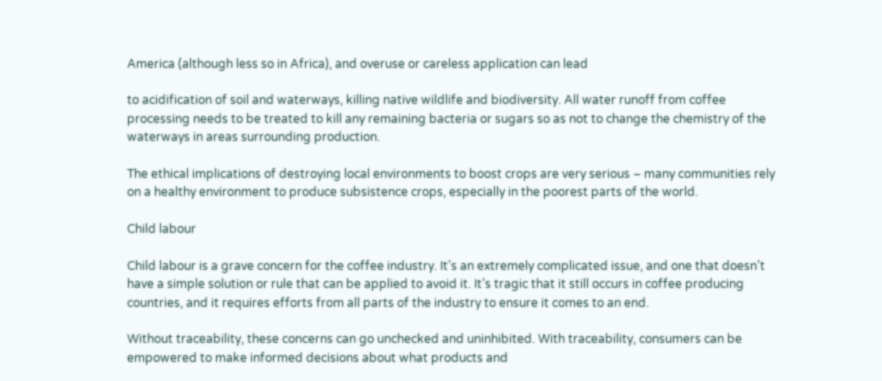America (although less so in Africa), and overuse or careless application can lead

to acidification of soil and waterways, killing native wildlife and biodiversity. All water runoff from coffee processing needs to be treated to kill any remaining bacteria or sugars so as not to change the chemistry of the waterways in areas surrounding production.

The ethical implications of destroying local environments to boost crops are very serious – many communities rely on a healthy environment to produce subsistence crops, especially in the poorest parts of the world.

Child labour

Child labour is a grave concern for the coffee industry. It’s an extremely complicated issue, and one that doesn’t have a simple solution or rule that can be applied to avoid it. It’s tragic that it still occurs in coffee producing countries, and it requires efforts from all parts of the industry to ensure it comes to an end.

Without traceability, these concerns can go unchecked and uninhibited. With traceability, consumers can be empowered to make informed decisions about what products and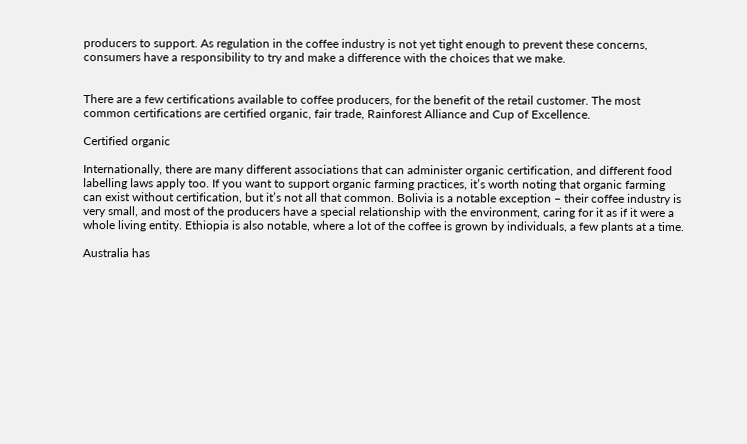producers to support. As regulation in the coffee industry is not yet tight enough to prevent these concerns, consumers have a responsibility to try and make a difference with the choices that we make.


There are a few certifications available to coffee producers, for the benefit of the retail customer. The most common certifications are certified organic, fair trade, Rainforest Alliance and Cup of Excellence.

Certified organic

Internationally, there are many different associations that can administer organic certification, and different food labelling laws apply too. If you want to support organic farming practices, it’s worth noting that organic farming can exist without certification, but it’s not all that common. Bolivia is a notable exception – their coffee industry is very small, and most of the producers have a special relationship with the environment, caring for it as if it were a whole living entity. Ethiopia is also notable, where a lot of the coffee is grown by individuals, a few plants at a time.

Australia has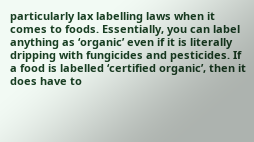particularly lax labelling laws when it comes to foods. Essentially, you can label anything as ‘organic’ even if it is literally dripping with fungicides and pesticides. If a food is labelled ‘certified organic’, then it does have to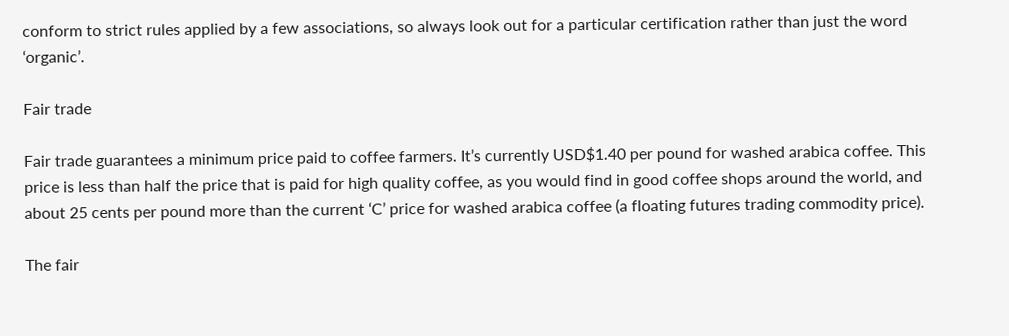conform to strict rules applied by a few associations, so always look out for a particular certification rather than just the word ‘organic’.

Fair trade

Fair trade guarantees a minimum price paid to coffee farmers. It’s currently USD$1.40 per pound for washed arabica coffee. This price is less than half the price that is paid for high quality coffee, as you would find in good coffee shops around the world, and about 25 cents per pound more than the current ‘C’ price for washed arabica coffee (a floating futures trading commodity price).

The fair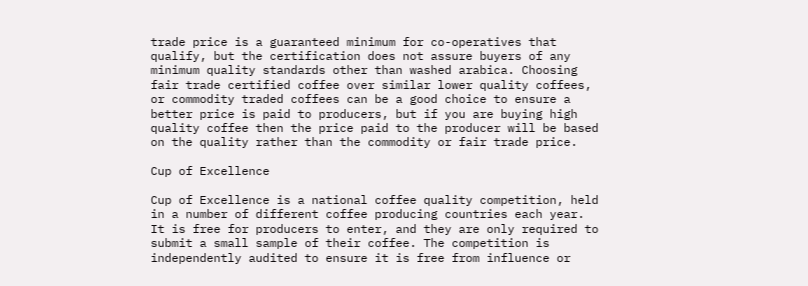trade price is a guaranteed minimum for co-operatives that qualify, but the certification does not assure buyers of any minimum quality standards other than washed arabica. Choosing fair trade certified coffee over similar lower quality coffees, or commodity traded coffees can be a good choice to ensure a better price is paid to producers, but if you are buying high quality coffee then the price paid to the producer will be based on the quality rather than the commodity or fair trade price.

Cup of Excellence

Cup of Excellence is a national coffee quality competition, held in a number of different coffee producing countries each year. It is free for producers to enter, and they are only required to submit a small sample of their coffee. The competition is independently audited to ensure it is free from influence or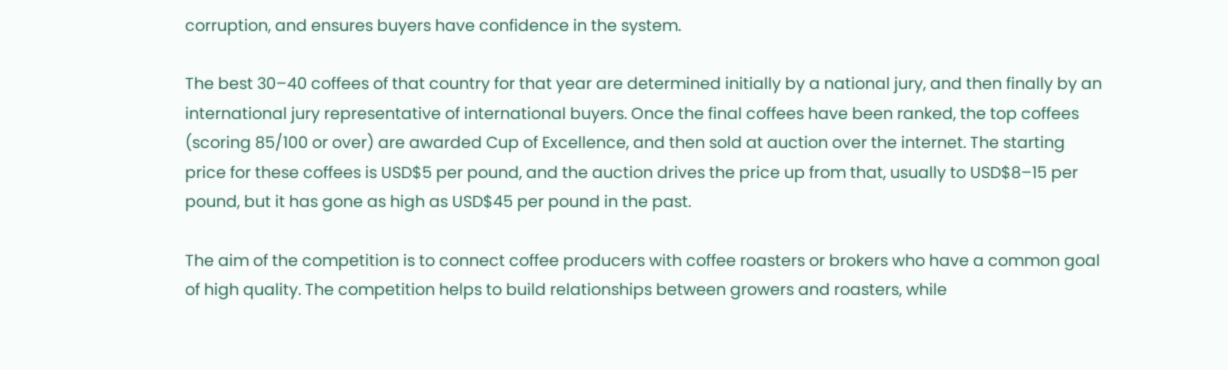corruption, and ensures buyers have confidence in the system.

The best 30–40 coffees of that country for that year are determined initially by a national jury, and then finally by an international jury representative of international buyers. Once the final coffees have been ranked, the top coffees (scoring 85/100 or over) are awarded Cup of Excellence, and then sold at auction over the internet. The starting price for these coffees is USD$5 per pound, and the auction drives the price up from that, usually to USD$8–15 per pound, but it has gone as high as USD$45 per pound in the past.

The aim of the competition is to connect coffee producers with coffee roasters or brokers who have a common goal of high quality. The competition helps to build relationships between growers and roasters, while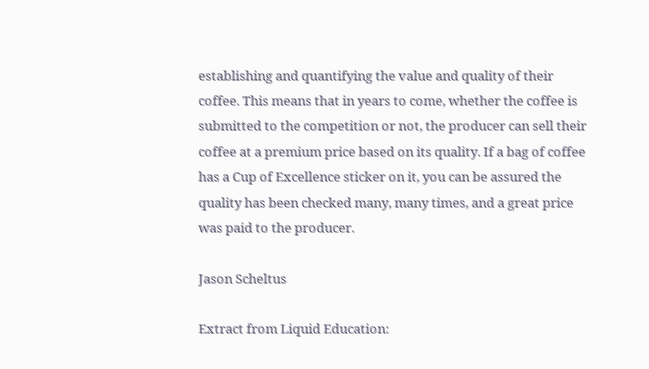establishing and quantifying the value and quality of their coffee. This means that in years to come, whether the coffee is submitted to the competition or not, the producer can sell their coffee at a premium price based on its quality. If a bag of coffee has a Cup of Excellence sticker on it, you can be assured the quality has been checked many, many times, and a great price was paid to the producer.

Jason Scheltus

Extract from Liquid Education: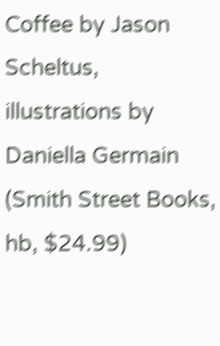Coffee by Jason Scheltus, illustrations by Daniella Germain (Smith Street Books, hb, $24.99)